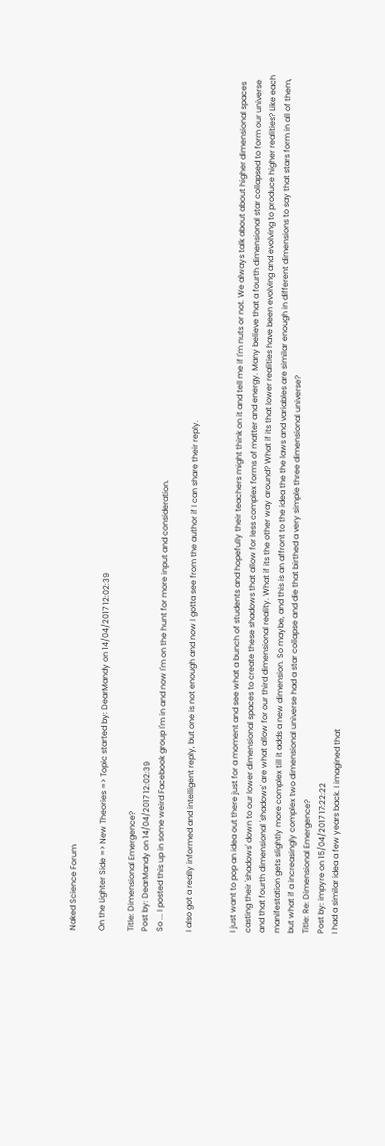Naked Science Forum

On the Lighter Side => New Theories => Topic started by: DearMandy on 14/04/2017 12:02:39

Title: Dimensional Emergence?
Post by: DearMandy on 14/04/2017 12:02:39
So ... I posted this up in some weird Facebook group I'm in and now I'm on the hunt for more input and consideration.

I also got a really informed and intelligent reply, but one is not enough and now I gotta see from the author if I can share their reply.


I just want to pop an idea out there just for a moment and see what a bunch of students and hopefully their teachers might think on it and tell me if I'm nuts or not. We always talk about about higher dimensional spaces casting their 'shadows' down to our lower dimensional spaces to create these shadows that allow for less complex forms of matter and energy. Many believe that a fourth dimensional star collapsed to form our universe and that fourth dimensional 'shadows' are what allow for our third dimensional reality. What if its the other way around? What if its that lower realities have been evolving and evolving to produce higher realities? Like each manifestation gets slightly more complex till it adds a new dimension. So maybe, and this is an affront to the idea the the laws and variables are similar enough in different dimensions to say that stars form in all of them, but what if a increasingly complex two dimensional universe had a star collapse and die that birthed a very simple three dimensional universe?
Title: Re: Dimensional Emergence?
Post by: impyre on 15/04/2017 17:22:22
I had a similar idea a few years back. I imagined that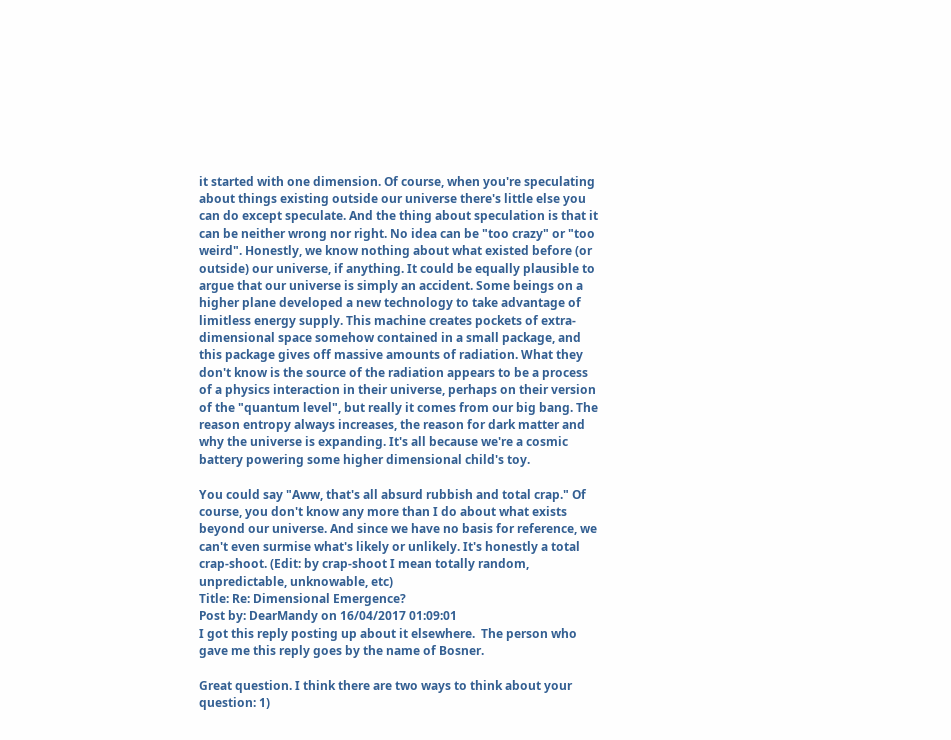it started with one dimension. Of course, when you're speculating about things existing outside our universe there's little else you can do except speculate. And the thing about speculation is that it can be neither wrong nor right. No idea can be "too crazy" or "too weird". Honestly, we know nothing about what existed before (or outside) our universe, if anything. It could be equally plausible to argue that our universe is simply an accident. Some beings on a higher plane developed a new technology to take advantage of limitless energy supply. This machine creates pockets of extra-dimensional space somehow contained in a small package, and this package gives off massive amounts of radiation. What they don't know is the source of the radiation appears to be a process of a physics interaction in their universe, perhaps on their version of the "quantum level", but really it comes from our big bang. The reason entropy always increases, the reason for dark matter and why the universe is expanding. It's all because we're a cosmic battery powering some higher dimensional child's toy.

You could say "Aww, that's all absurd rubbish and total crap." Of course, you don't know any more than I do about what exists beyond our universe. And since we have no basis for reference, we can't even surmise what's likely or unlikely. It's honestly a total crap-shoot. (Edit: by crap-shoot I mean totally random, unpredictable, unknowable, etc)
Title: Re: Dimensional Emergence?
Post by: DearMandy on 16/04/2017 01:09:01
I got this reply posting up about it elsewhere.  The person who gave me this reply goes by the name of Bosner.

Great question. I think there are two ways to think about your question: 1)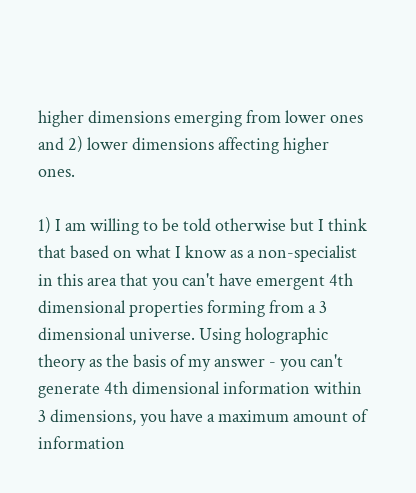higher dimensions emerging from lower ones and 2) lower dimensions affecting higher ones.

1) I am willing to be told otherwise but I think that based on what I know as a non-specialist in this area that you can't have emergent 4th dimensional properties forming from a 3 dimensional universe. Using holographic theory as the basis of my answer - you can't generate 4th dimensional information within 3 dimensions, you have a maximum amount of information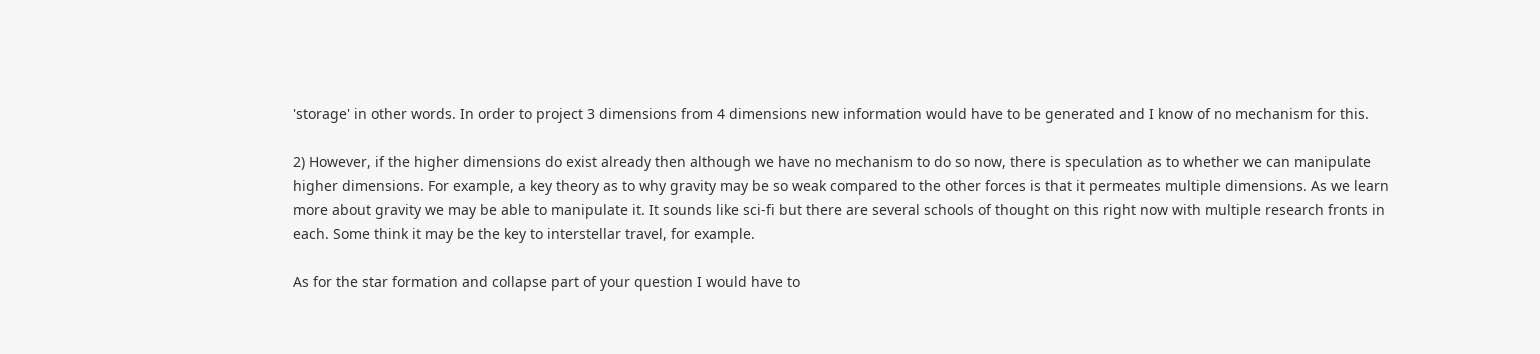'storage' in other words. In order to project 3 dimensions from 4 dimensions new information would have to be generated and I know of no mechanism for this.

2) However, if the higher dimensions do exist already then although we have no mechanism to do so now, there is speculation as to whether we can manipulate higher dimensions. For example, a key theory as to why gravity may be so weak compared to the other forces is that it permeates multiple dimensions. As we learn more about gravity we may be able to manipulate it. It sounds like sci-fi but there are several schools of thought on this right now with multiple research fronts in each. Some think it may be the key to interstellar travel, for example.

As for the star formation and collapse part of your question I would have to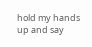hold my hands up and say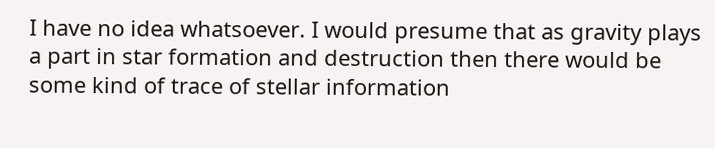I have no idea whatsoever. I would presume that as gravity plays a part in star formation and destruction then there would be some kind of trace of stellar information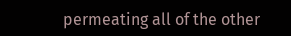permeating all of the other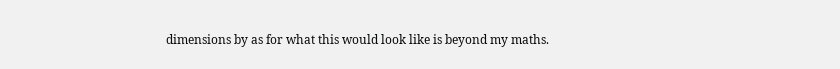dimensions by as for what this would look like is beyond my maths.